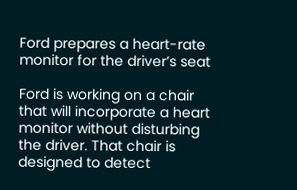Ford prepares a heart-rate monitor for the driver’s seat

Ford is working on a chair that will incorporate a heart monitor without disturbing the driver. That chair is designed to detect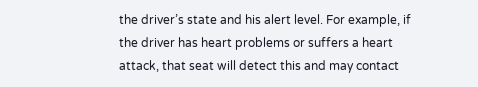the driver’s state and his alert level. For example, if the driver has heart problems or suffers a heart attack, that seat will detect this and may contact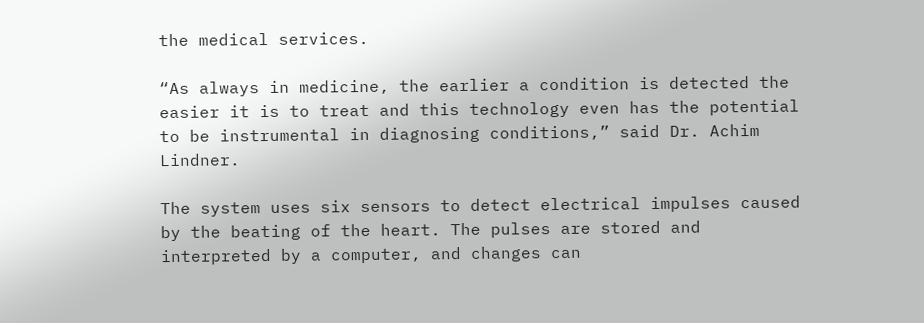the medical services.

“As always in medicine, the earlier a condition is detected the easier it is to treat and this technology even has the potential to be instrumental in diagnosing conditions,” said Dr. Achim Lindner.

The system uses six sensors to detect electrical impulses caused by the beating of the heart. The pulses are stored and interpreted by a computer, and changes can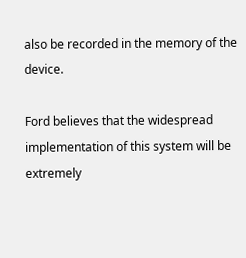also be recorded in the memory of the device.

Ford believes that the widespread implementation of this system will be extremely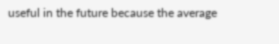useful in the future because the average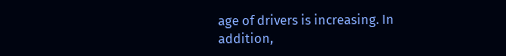age of drivers is increasing. In addition,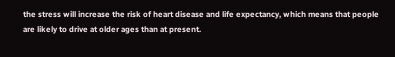the stress will increase the risk of heart disease and life expectancy, which means that people are likely to drive at older ages than at present.